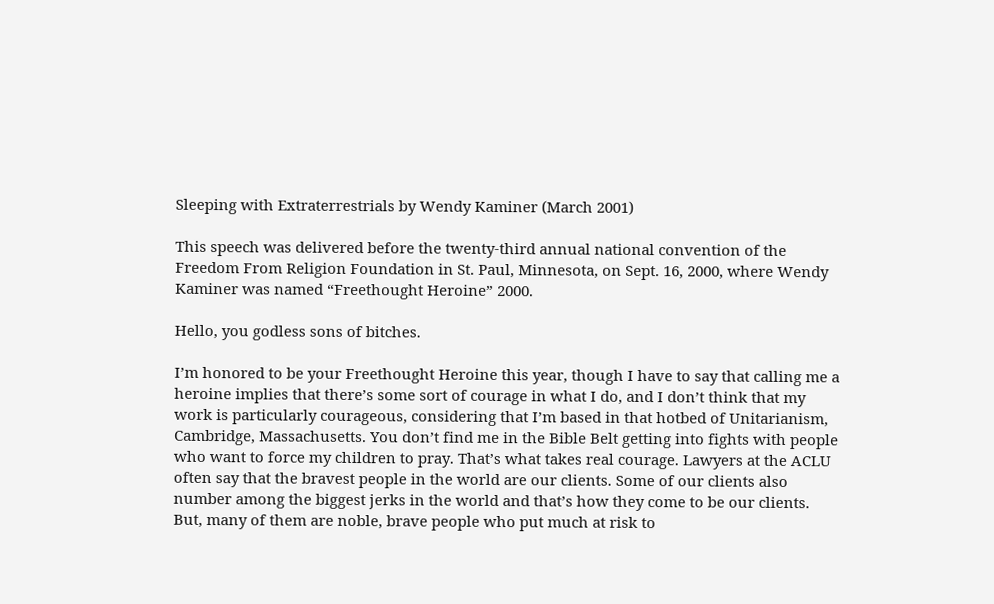Sleeping with Extraterrestrials by Wendy Kaminer (March 2001)

This speech was delivered before the twenty-third annual national convention of the Freedom From Religion Foundation in St. Paul, Minnesota, on Sept. 16, 2000, where Wendy Kaminer was named “Freethought Heroine” 2000.

Hello, you godless sons of bitches.

I’m honored to be your Freethought Heroine this year, though I have to say that calling me a heroine implies that there’s some sort of courage in what I do, and I don’t think that my work is particularly courageous, considering that I’m based in that hotbed of Unitarianism, Cambridge, Massachusetts. You don’t find me in the Bible Belt getting into fights with people who want to force my children to pray. That’s what takes real courage. Lawyers at the ACLU often say that the bravest people in the world are our clients. Some of our clients also number among the biggest jerks in the world and that’s how they come to be our clients. But, many of them are noble, brave people who put much at risk to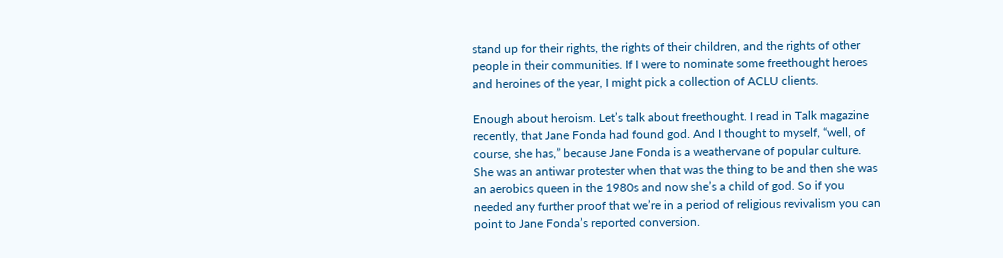stand up for their rights, the rights of their children, and the rights of other people in their communities. If I were to nominate some freethought heroes and heroines of the year, I might pick a collection of ACLU clients.

Enough about heroism. Let’s talk about freethought. I read in Talk magazine recently, that Jane Fonda had found god. And I thought to myself, “well, of course, she has,” because Jane Fonda is a weathervane of popular culture. She was an antiwar protester when that was the thing to be and then she was an aerobics queen in the 1980s and now she’s a child of god. So if you needed any further proof that we’re in a period of religious revivalism you can point to Jane Fonda’s reported conversion.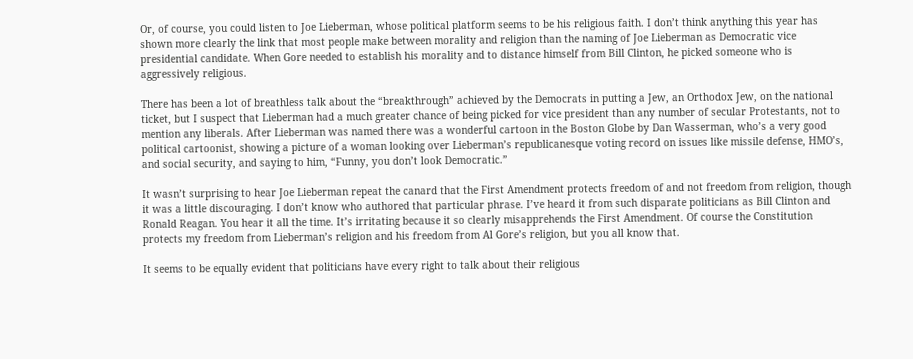Or, of course, you could listen to Joe Lieberman, whose political platform seems to be his religious faith. I don’t think anything this year has shown more clearly the link that most people make between morality and religion than the naming of Joe Lieberman as Democratic vice presidential candidate. When Gore needed to establish his morality and to distance himself from Bill Clinton, he picked someone who is aggressively religious.

There has been a lot of breathless talk about the “breakthrough” achieved by the Democrats in putting a Jew, an Orthodox Jew, on the national ticket, but I suspect that Lieberman had a much greater chance of being picked for vice president than any number of secular Protestants, not to mention any liberals. After Lieberman was named there was a wonderful cartoon in the Boston Globe by Dan Wasserman, who’s a very good political cartoonist, showing a picture of a woman looking over Lieberman’s republicanesque voting record on issues like missile defense, HMO’s, and social security, and saying to him, “Funny, you don’t look Democratic.”

It wasn’t surprising to hear Joe Lieberman repeat the canard that the First Amendment protects freedom of and not freedom from religion, though it was a little discouraging. I don’t know who authored that particular phrase. I’ve heard it from such disparate politicians as Bill Clinton and Ronald Reagan. You hear it all the time. It’s irritating because it so clearly misapprehends the First Amendment. Of course the Constitution protects my freedom from Lieberman’s religion and his freedom from Al Gore’s religion, but you all know that.

It seems to be equally evident that politicians have every right to talk about their religious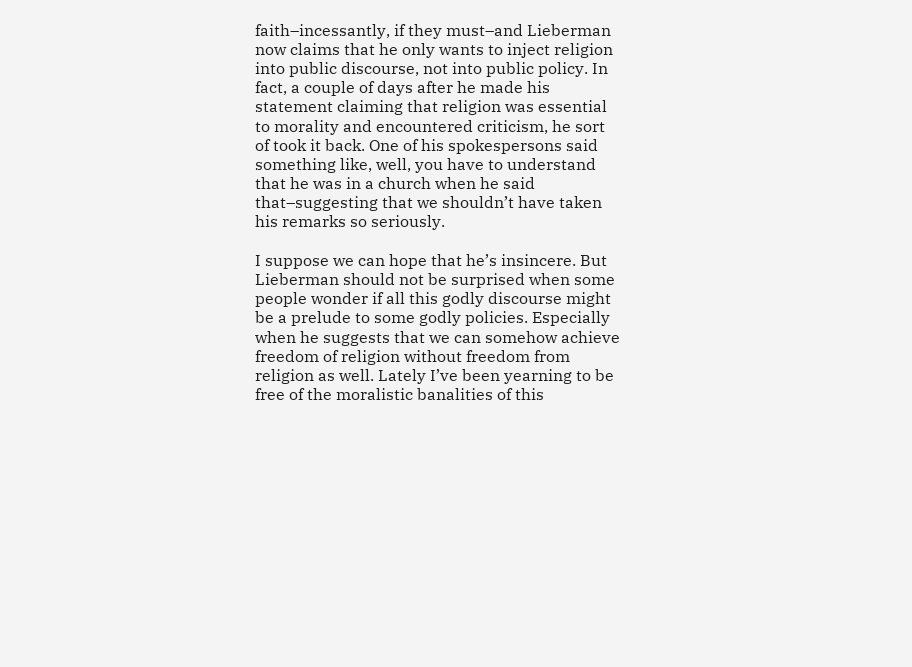faith–incessantly, if they must–and Lieberman now claims that he only wants to inject religion into public discourse, not into public policy. In fact, a couple of days after he made his statement claiming that religion was essential to morality and encountered criticism, he sort of took it back. One of his spokespersons said something like, well, you have to understand that he was in a church when he said that–suggesting that we shouldn’t have taken his remarks so seriously.

I suppose we can hope that he’s insincere. But Lieberman should not be surprised when some people wonder if all this godly discourse might be a prelude to some godly policies. Especially when he suggests that we can somehow achieve freedom of religion without freedom from religion as well. Lately I’ve been yearning to be free of the moralistic banalities of this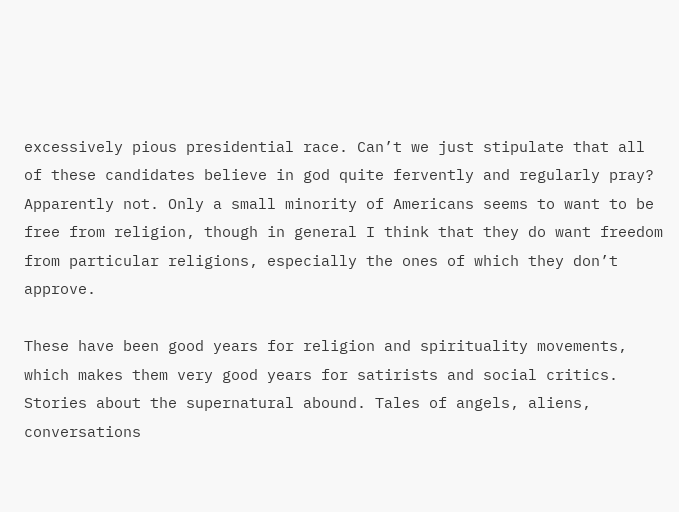excessively pious presidential race. Can’t we just stipulate that all of these candidates believe in god quite fervently and regularly pray? Apparently not. Only a small minority of Americans seems to want to be free from religion, though in general I think that they do want freedom from particular religions, especially the ones of which they don’t approve.

These have been good years for religion and spirituality movements, which makes them very good years for satirists and social critics. Stories about the supernatural abound. Tales of angels, aliens, conversations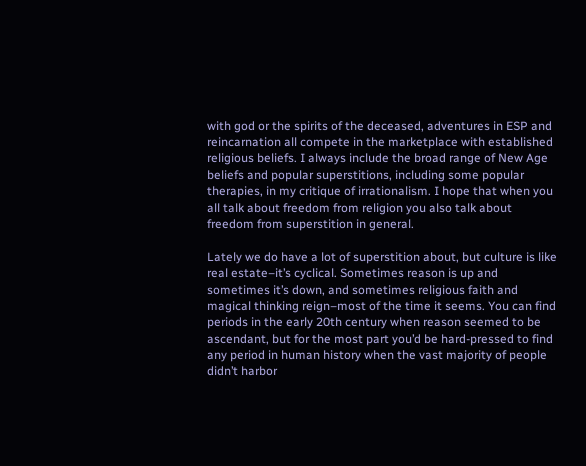with god or the spirits of the deceased, adventures in ESP and reincarnation all compete in the marketplace with established religious beliefs. I always include the broad range of New Age beliefs and popular superstitions, including some popular therapies, in my critique of irrationalism. I hope that when you all talk about freedom from religion you also talk about freedom from superstition in general.

Lately we do have a lot of superstition about, but culture is like real estate–it’s cyclical. Sometimes reason is up and sometimes it’s down, and sometimes religious faith and magical thinking reign–most of the time it seems. You can find periods in the early 20th century when reason seemed to be ascendant, but for the most part you’d be hard-pressed to find any period in human history when the vast majority of people didn’t harbor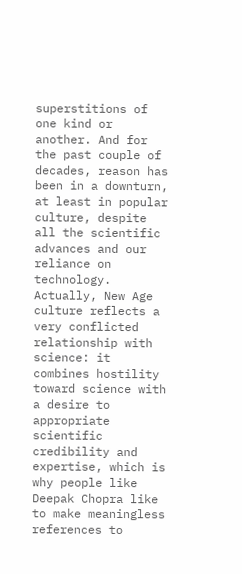superstitions of one kind or another. And for the past couple of decades, reason has been in a downturn, at least in popular culture, despite all the scientific advances and our reliance on technology. Actually, New Age culture reflects a very conflicted relationship with science: it combines hostility toward science with a desire to appropriate scientific credibility and expertise, which is why people like Deepak Chopra like to make meaningless references to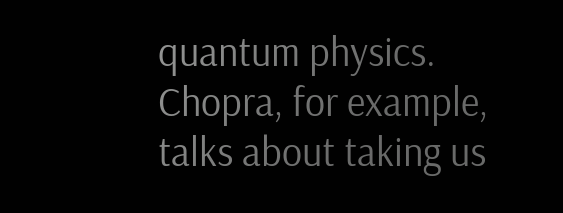quantum physics. Chopra, for example, talks about taking us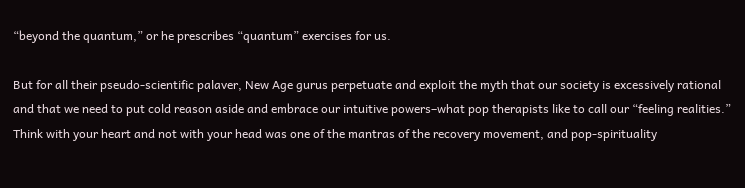“beyond the quantum,” or he prescribes “quantum” exercises for us.

But for all their pseudo-scientific palaver, New Age gurus perpetuate and exploit the myth that our society is excessively rational and that we need to put cold reason aside and embrace our intuitive powers–what pop therapists like to call our “feeling realities.” Think with your heart and not with your head was one of the mantras of the recovery movement, and pop-spirituality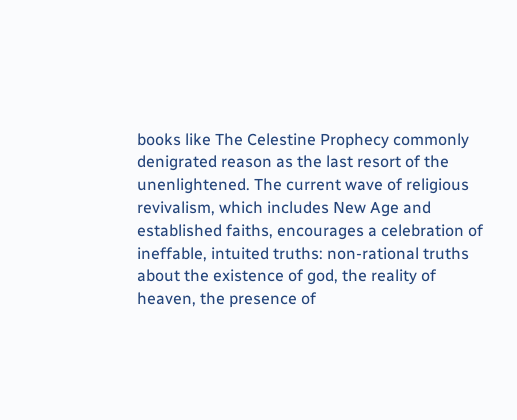books like The Celestine Prophecy commonly denigrated reason as the last resort of the unenlightened. The current wave of religious revivalism, which includes New Age and established faiths, encourages a celebration of ineffable, intuited truths: non-rational truths about the existence of god, the reality of heaven, the presence of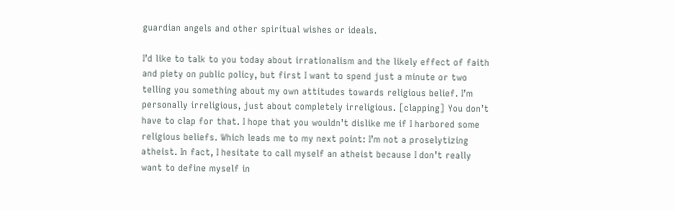guardian angels and other spiritual wishes or ideals.

I’d like to talk to you today about irrationalism and the likely effect of faith and piety on public policy, but first I want to spend just a minute or two telling you something about my own attitudes towards religious belief. I’m personally irreligious, just about completely irreligious. [clapping] You don’t have to clap for that. I hope that you wouldn’t dislike me if I harbored some religious beliefs. Which leads me to my next point: I’m not a proselytizing atheist. In fact, I hesitate to call myself an atheist because I don’t really want to define myself in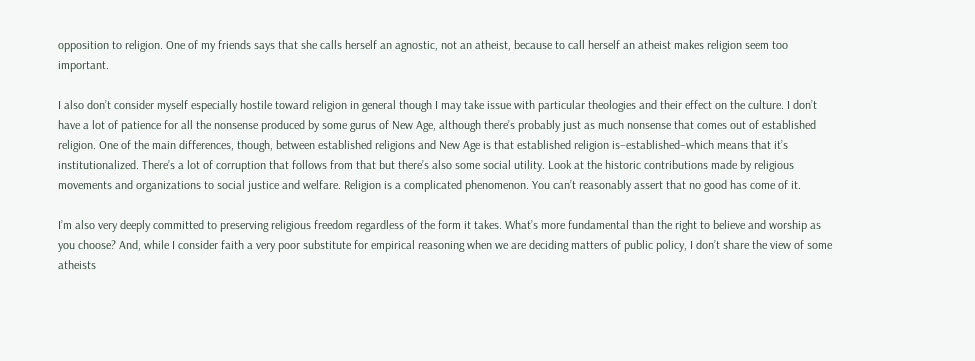opposition to religion. One of my friends says that she calls herself an agnostic, not an atheist, because to call herself an atheist makes religion seem too important.

I also don’t consider myself especially hostile toward religion in general though I may take issue with particular theologies and their effect on the culture. I don’t have a lot of patience for all the nonsense produced by some gurus of New Age, although there’s probably just as much nonsense that comes out of established religion. One of the main differences, though, between established religions and New Age is that established religion is–established–which means that it’s institutionalized. There’s a lot of corruption that follows from that but there’s also some social utility. Look at the historic contributions made by religious movements and organizations to social justice and welfare. Religion is a complicated phenomenon. You can’t reasonably assert that no good has come of it.

I’m also very deeply committed to preserving religious freedom regardless of the form it takes. What’s more fundamental than the right to believe and worship as you choose? And, while I consider faith a very poor substitute for empirical reasoning when we are deciding matters of public policy, I don’t share the view of some atheists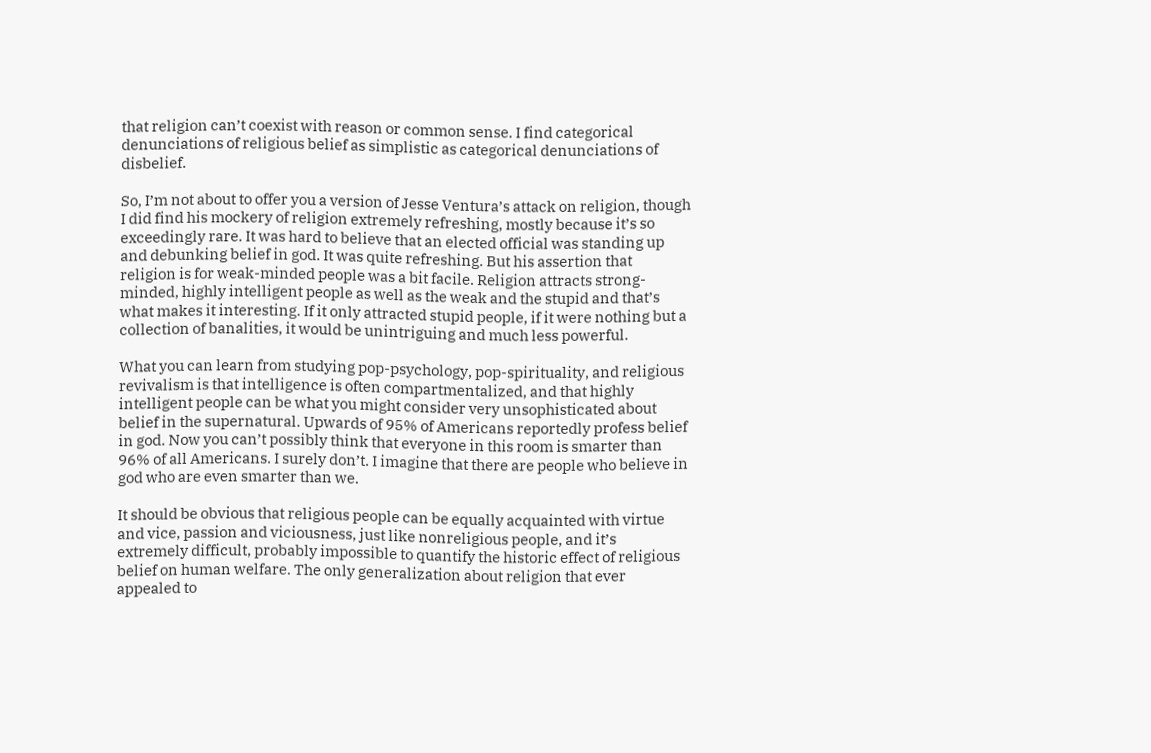that religion can’t coexist with reason or common sense. I find categorical denunciations of religious belief as simplistic as categorical denunciations of disbelief.

So, I’m not about to offer you a version of Jesse Ventura’s attack on religion, though I did find his mockery of religion extremely refreshing, mostly because it’s so exceedingly rare. It was hard to believe that an elected official was standing up and debunking belief in god. It was quite refreshing. But his assertion that religion is for weak-minded people was a bit facile. Religion attracts strong-minded, highly intelligent people as well as the weak and the stupid and that’s what makes it interesting. If it only attracted stupid people, if it were nothing but a collection of banalities, it would be unintriguing and much less powerful.

What you can learn from studying pop-psychology, pop-spirituality, and religious revivalism is that intelligence is often compartmentalized, and that highly intelligent people can be what you might consider very unsophisticated about belief in the supernatural. Upwards of 95% of Americans reportedly profess belief in god. Now you can’t possibly think that everyone in this room is smarter than 96% of all Americans. I surely don’t. I imagine that there are people who believe in god who are even smarter than we.

It should be obvious that religious people can be equally acquainted with virtue and vice, passion and viciousness, just like nonreligious people, and it’s extremely difficult, probably impossible to quantify the historic effect of religious belief on human welfare. The only generalization about religion that ever appealed to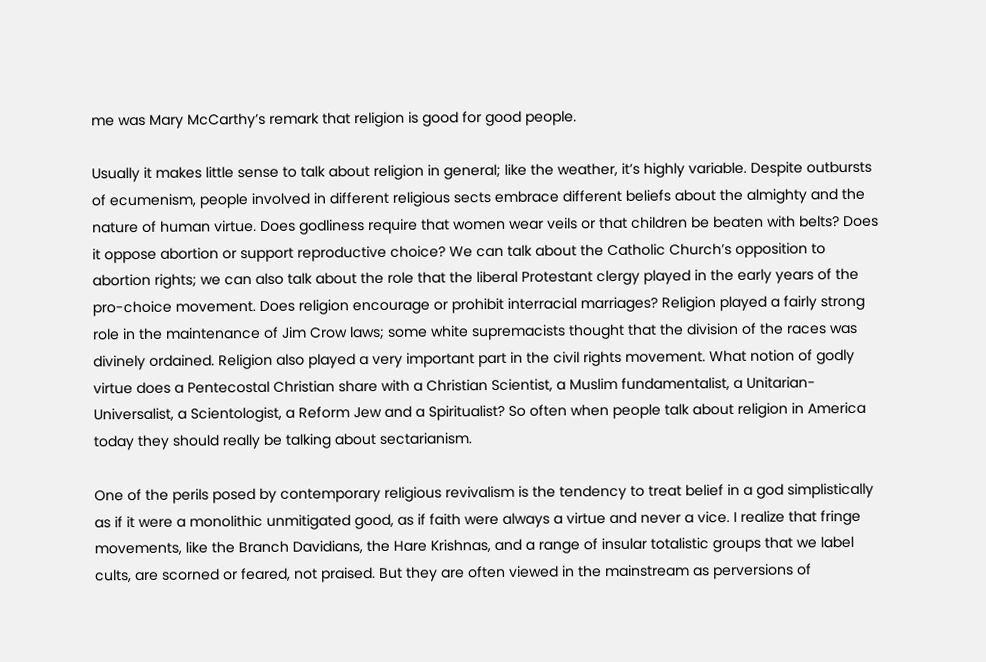me was Mary McCarthy’s remark that religion is good for good people.

Usually it makes little sense to talk about religion in general; like the weather, it’s highly variable. Despite outbursts of ecumenism, people involved in different religious sects embrace different beliefs about the almighty and the nature of human virtue. Does godliness require that women wear veils or that children be beaten with belts? Does it oppose abortion or support reproductive choice? We can talk about the Catholic Church’s opposition to abortion rights; we can also talk about the role that the liberal Protestant clergy played in the early years of the pro-choice movement. Does religion encourage or prohibit interracial marriages? Religion played a fairly strong role in the maintenance of Jim Crow laws; some white supremacists thought that the division of the races was divinely ordained. Religion also played a very important part in the civil rights movement. What notion of godly virtue does a Pentecostal Christian share with a Christian Scientist, a Muslim fundamentalist, a Unitarian-Universalist, a Scientologist, a Reform Jew and a Spiritualist? So often when people talk about religion in America today they should really be talking about sectarianism.

One of the perils posed by contemporary religious revivalism is the tendency to treat belief in a god simplistically as if it were a monolithic unmitigated good, as if faith were always a virtue and never a vice. I realize that fringe movements, like the Branch Davidians, the Hare Krishnas, and a range of insular totalistic groups that we label cults, are scorned or feared, not praised. But they are often viewed in the mainstream as perversions of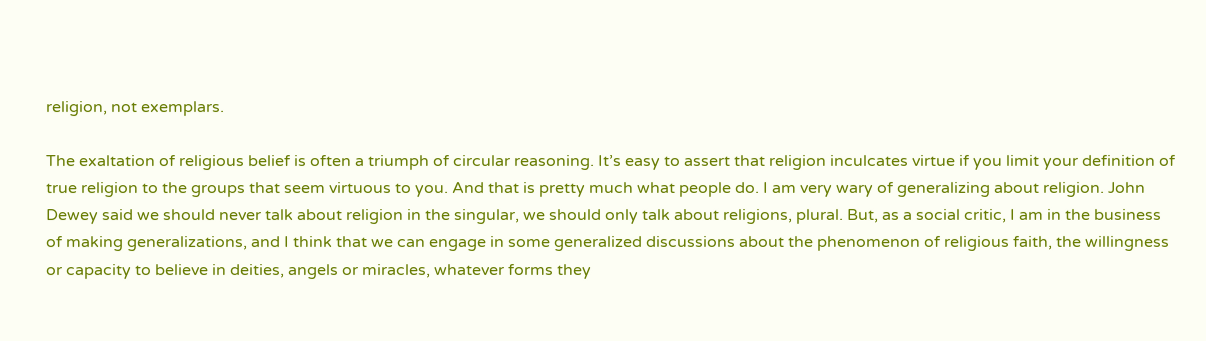religion, not exemplars.

The exaltation of religious belief is often a triumph of circular reasoning. It’s easy to assert that religion inculcates virtue if you limit your definition of true religion to the groups that seem virtuous to you. And that is pretty much what people do. I am very wary of generalizing about religion. John Dewey said we should never talk about religion in the singular, we should only talk about religions, plural. But, as a social critic, I am in the business of making generalizations, and I think that we can engage in some generalized discussions about the phenomenon of religious faith, the willingness or capacity to believe in deities, angels or miracles, whatever forms they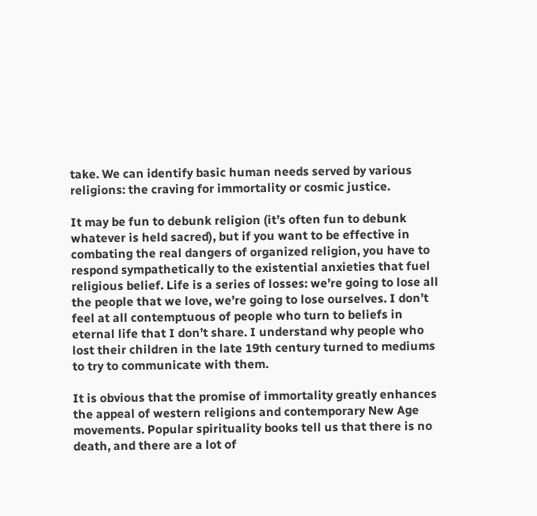take. We can identify basic human needs served by various religions: the craving for immortality or cosmic justice.

It may be fun to debunk religion (it’s often fun to debunk whatever is held sacred), but if you want to be effective in combating the real dangers of organized religion, you have to respond sympathetically to the existential anxieties that fuel religious belief. Life is a series of losses: we’re going to lose all the people that we love, we’re going to lose ourselves. I don’t feel at all contemptuous of people who turn to beliefs in eternal life that I don’t share. I understand why people who lost their children in the late 19th century turned to mediums to try to communicate with them.

It is obvious that the promise of immortality greatly enhances the appeal of western religions and contemporary New Age movements. Popular spirituality books tell us that there is no death, and there are a lot of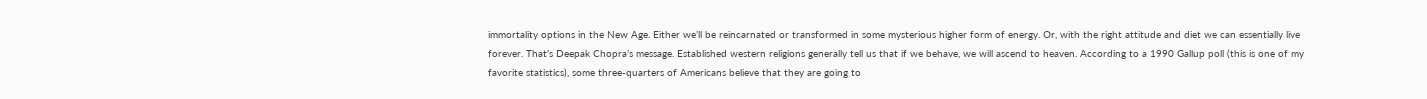immortality options in the New Age. Either we’ll be reincarnated or transformed in some mysterious higher form of energy. Or, with the right attitude and diet we can essentially live forever. That’s Deepak Chopra’s message. Established western religions generally tell us that if we behave, we will ascend to heaven. According to a 1990 Gallup poll (this is one of my favorite statistics), some three-quarters of Americans believe that they are going to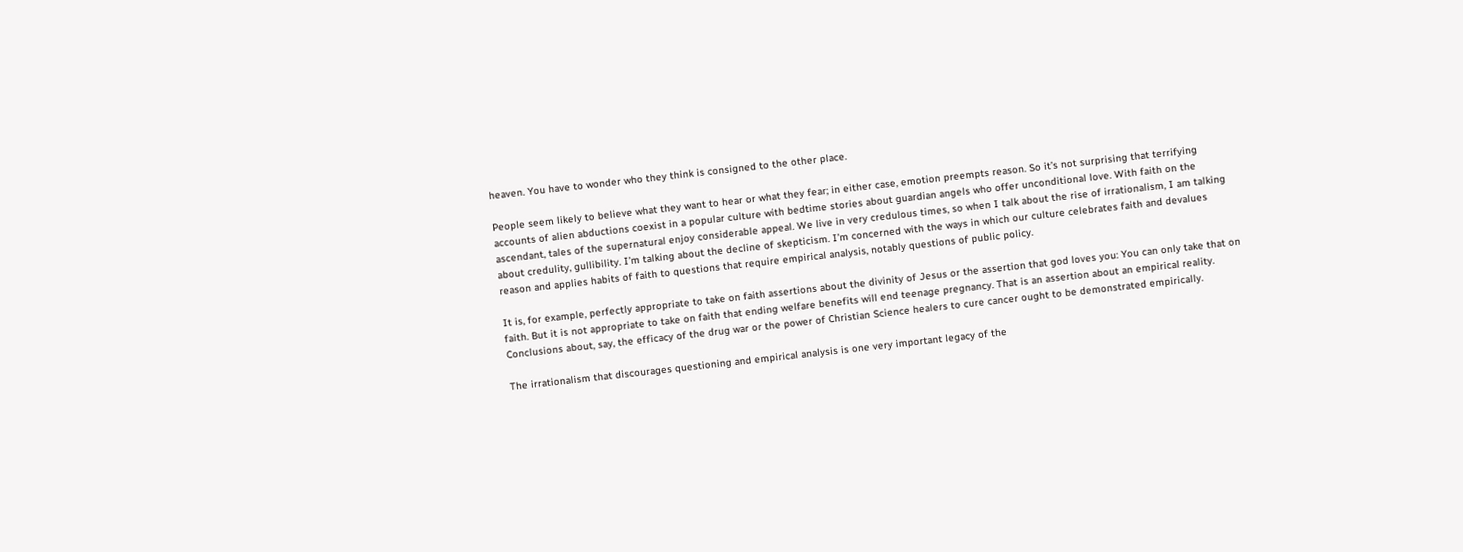heaven. You have to wonder who they think is consigned to the other place.

People seem likely to believe what they want to hear or what they fear; in either case, emotion preempts reason. So it’s not surprising that terrifying accounts of alien abductions coexist in a popular culture with bedtime stories about guardian angels who offer unconditional love. With faith on the ascendant, tales of the supernatural enjoy considerable appeal. We live in very credulous times, so when I talk about the rise of irrationalism, I am talking about credulity, gullibility. I’m talking about the decline of skepticism. I’m concerned with the ways in which our culture celebrates faith and devalues reason and applies habits of faith to questions that require empirical analysis, notably questions of public policy.

It is, for example, perfectly appropriate to take on faith assertions about the divinity of Jesus or the assertion that god loves you: You can only take that on faith. But it is not appropriate to take on faith that ending welfare benefits will end teenage pregnancy. That is an assertion about an empirical reality. Conclusions about, say, the efficacy of the drug war or the power of Christian Science healers to cure cancer ought to be demonstrated empirically.

The irrationalism that discourages questioning and empirical analysis is one very important legacy of the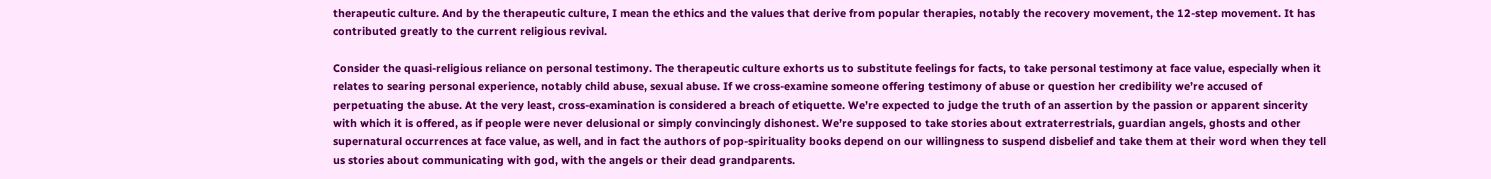therapeutic culture. And by the therapeutic culture, I mean the ethics and the values that derive from popular therapies, notably the recovery movement, the 12-step movement. It has contributed greatly to the current religious revival.

Consider the quasi-religious reliance on personal testimony. The therapeutic culture exhorts us to substitute feelings for facts, to take personal testimony at face value, especially when it relates to searing personal experience, notably child abuse, sexual abuse. If we cross-examine someone offering testimony of abuse or question her credibility we’re accused of perpetuating the abuse. At the very least, cross-examination is considered a breach of etiquette. We’re expected to judge the truth of an assertion by the passion or apparent sincerity with which it is offered, as if people were never delusional or simply convincingly dishonest. We’re supposed to take stories about extraterrestrials, guardian angels, ghosts and other supernatural occurrences at face value, as well, and in fact the authors of pop-spirituality books depend on our willingness to suspend disbelief and take them at their word when they tell us stories about communicating with god, with the angels or their dead grandparents.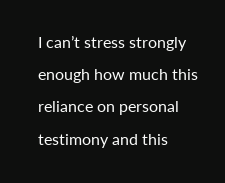I can’t stress strongly enough how much this reliance on personal testimony and this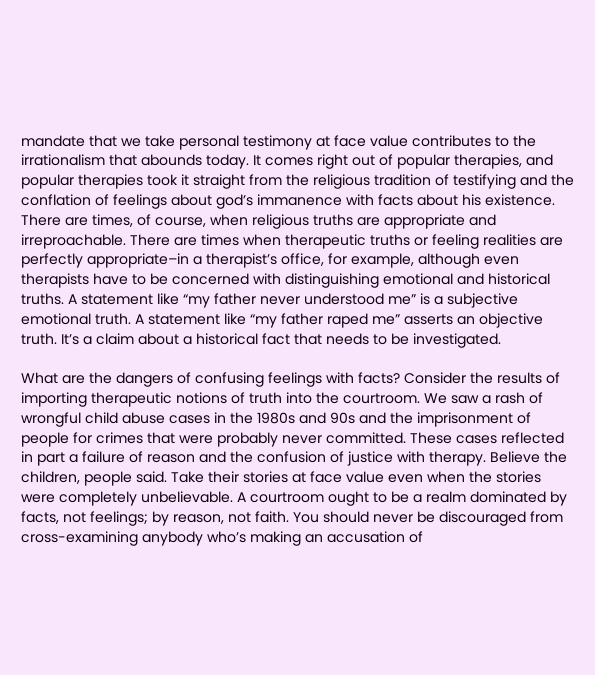mandate that we take personal testimony at face value contributes to the irrationalism that abounds today. It comes right out of popular therapies, and popular therapies took it straight from the religious tradition of testifying and the conflation of feelings about god’s immanence with facts about his existence. There are times, of course, when religious truths are appropriate and irreproachable. There are times when therapeutic truths or feeling realities are perfectly appropriate–in a therapist’s office, for example, although even therapists have to be concerned with distinguishing emotional and historical truths. A statement like “my father never understood me” is a subjective emotional truth. A statement like “my father raped me” asserts an objective truth. It’s a claim about a historical fact that needs to be investigated.

What are the dangers of confusing feelings with facts? Consider the results of importing therapeutic notions of truth into the courtroom. We saw a rash of wrongful child abuse cases in the 1980s and 90s and the imprisonment of people for crimes that were probably never committed. These cases reflected in part a failure of reason and the confusion of justice with therapy. Believe the children, people said. Take their stories at face value even when the stories were completely unbelievable. A courtroom ought to be a realm dominated by facts, not feelings; by reason, not faith. You should never be discouraged from cross-examining anybody who’s making an accusation of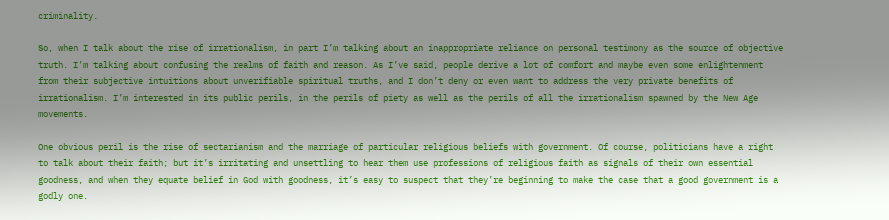criminality.

So, when I talk about the rise of irrationalism, in part I’m talking about an inappropriate reliance on personal testimony as the source of objective truth. I’m talking about confusing the realms of faith and reason. As I’ve said, people derive a lot of comfort and maybe even some enlightenment from their subjective intuitions about unverifiable spiritual truths, and I don’t deny or even want to address the very private benefits of irrationalism. I’m interested in its public perils, in the perils of piety as well as the perils of all the irrationalism spawned by the New Age movements.

One obvious peril is the rise of sectarianism and the marriage of particular religious beliefs with government. Of course, politicians have a right to talk about their faith; but it’s irritating and unsettling to hear them use professions of religious faith as signals of their own essential goodness, and when they equate belief in God with goodness, it’s easy to suspect that they’re beginning to make the case that a good government is a godly one.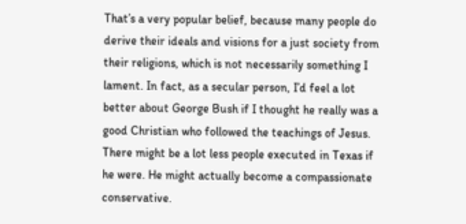That’s a very popular belief, because many people do derive their ideals and visions for a just society from their religions, which is not necessarily something I lament. In fact, as a secular person, I’d feel a lot better about George Bush if I thought he really was a good Christian who followed the teachings of Jesus. There might be a lot less people executed in Texas if he were. He might actually become a compassionate conservative.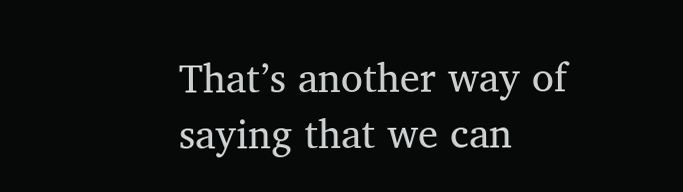That’s another way of saying that we can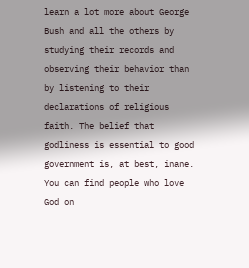learn a lot more about George Bush and all the others by studying their records and observing their behavior than by listening to their declarations of religious faith. The belief that godliness is essential to good government is, at best, inane. You can find people who love God on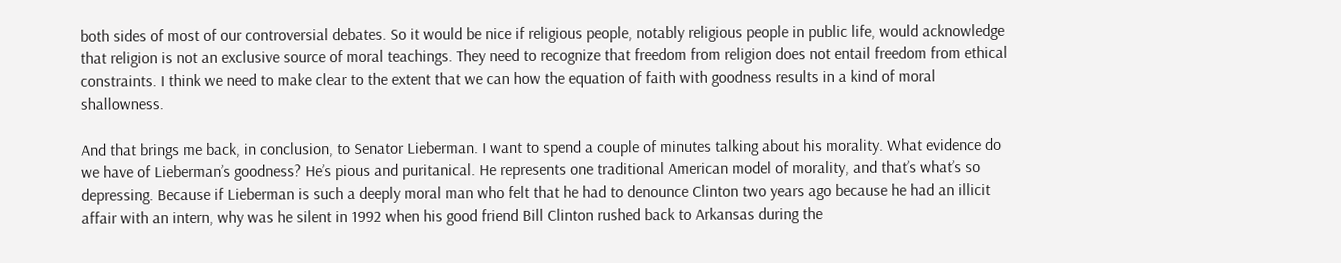both sides of most of our controversial debates. So it would be nice if religious people, notably religious people in public life, would acknowledge that religion is not an exclusive source of moral teachings. They need to recognize that freedom from religion does not entail freedom from ethical constraints. I think we need to make clear to the extent that we can how the equation of faith with goodness results in a kind of moral shallowness.

And that brings me back, in conclusion, to Senator Lieberman. I want to spend a couple of minutes talking about his morality. What evidence do we have of Lieberman’s goodness? He’s pious and puritanical. He represents one traditional American model of morality, and that’s what’s so depressing. Because if Lieberman is such a deeply moral man who felt that he had to denounce Clinton two years ago because he had an illicit affair with an intern, why was he silent in 1992 when his good friend Bill Clinton rushed back to Arkansas during the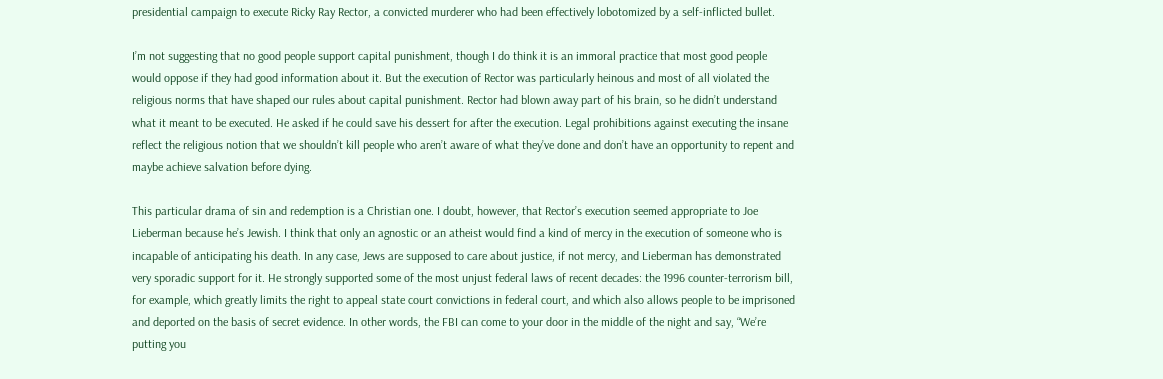presidential campaign to execute Ricky Ray Rector, a convicted murderer who had been effectively lobotomized by a self-inflicted bullet.

I’m not suggesting that no good people support capital punishment, though I do think it is an immoral practice that most good people would oppose if they had good information about it. But the execution of Rector was particularly heinous and most of all violated the religious norms that have shaped our rules about capital punishment. Rector had blown away part of his brain, so he didn’t understand what it meant to be executed. He asked if he could save his dessert for after the execution. Legal prohibitions against executing the insane reflect the religious notion that we shouldn’t kill people who aren’t aware of what they’ve done and don’t have an opportunity to repent and maybe achieve salvation before dying.

This particular drama of sin and redemption is a Christian one. I doubt, however, that Rector’s execution seemed appropriate to Joe Lieberman because he’s Jewish. I think that only an agnostic or an atheist would find a kind of mercy in the execution of someone who is incapable of anticipating his death. In any case, Jews are supposed to care about justice, if not mercy, and Lieberman has demonstrated very sporadic support for it. He strongly supported some of the most unjust federal laws of recent decades: the 1996 counter-terrorism bill, for example, which greatly limits the right to appeal state court convictions in federal court, and which also allows people to be imprisoned and deported on the basis of secret evidence. In other words, the FBI can come to your door in the middle of the night and say, “We’re putting you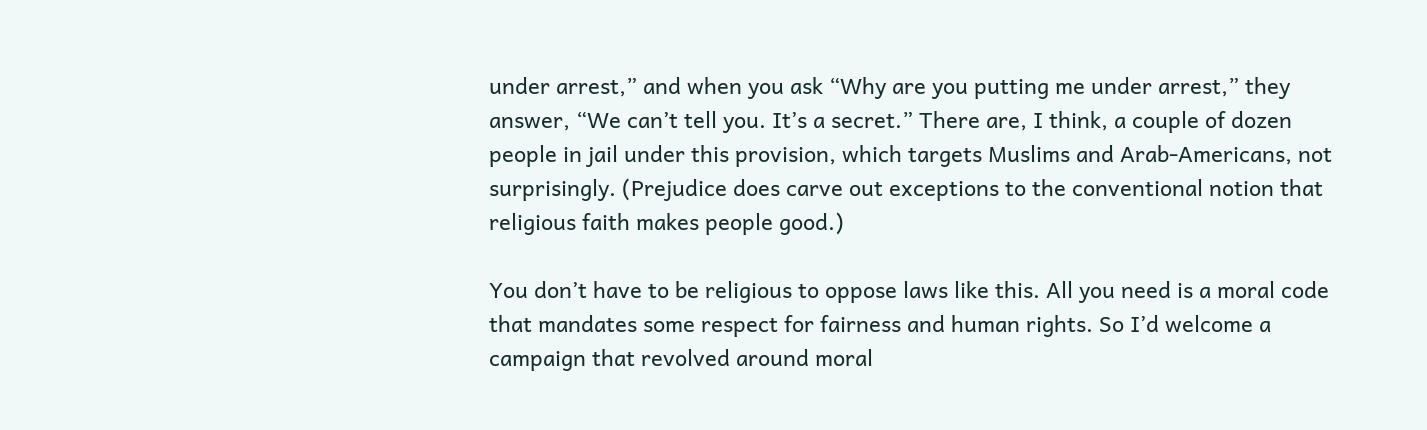under arrest,” and when you ask “Why are you putting me under arrest,” they answer, “We can’t tell you. It’s a secret.” There are, I think, a couple of dozen people in jail under this provision, which targets Muslims and Arab-Americans, not surprisingly. (Prejudice does carve out exceptions to the conventional notion that religious faith makes people good.)

You don’t have to be religious to oppose laws like this. All you need is a moral code that mandates some respect for fairness and human rights. So I’d welcome a campaign that revolved around moral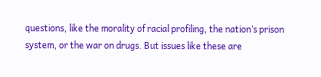questions, like the morality of racial profiling, the nation’s prison system, or the war on drugs. But issues like these are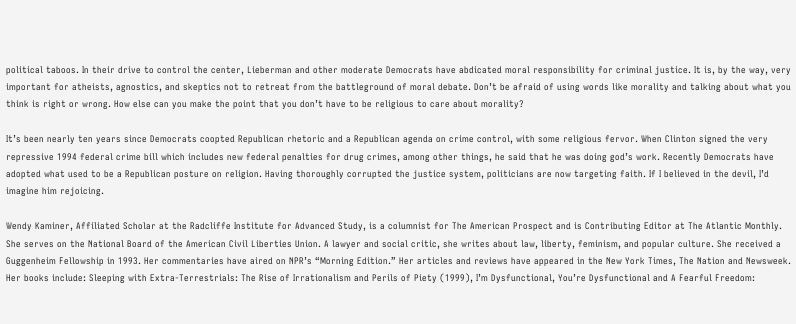political taboos. In their drive to control the center, Lieberman and other moderate Democrats have abdicated moral responsibility for criminal justice. It is, by the way, very important for atheists, agnostics, and skeptics not to retreat from the battleground of moral debate. Don’t be afraid of using words like morality and talking about what you think is right or wrong. How else can you make the point that you don’t have to be religious to care about morality?

It’s been nearly ten years since Democrats coopted Republican rhetoric and a Republican agenda on crime control, with some religious fervor. When Clinton signed the very repressive 1994 federal crime bill which includes new federal penalties for drug crimes, among other things, he said that he was doing god’s work. Recently Democrats have adopted what used to be a Republican posture on religion. Having thoroughly corrupted the justice system, politicians are now targeting faith. If I believed in the devil, I’d imagine him rejoicing.

Wendy Kaminer, Affiliated Scholar at the Radcliffe Institute for Advanced Study, is a columnist for The American Prospect and is Contributing Editor at The Atlantic Monthly. She serves on the National Board of the American Civil Liberties Union. A lawyer and social critic, she writes about law, liberty, feminism, and popular culture. She received a Guggenheim Fellowship in 1993. Her commentaries have aired on NPR’s “Morning Edition.” Her articles and reviews have appeared in the New York Times, The Nation and Newsweek. Her books include: Sleeping with Extra-Terrestrials: The Rise of Irrationalism and Perils of Piety (1999), I’m Dysfunctional, You’re Dysfunctional and A Fearful Freedom: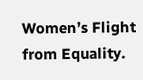Women’s Flight from Equality.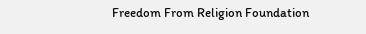Freedom From Religion Foundation